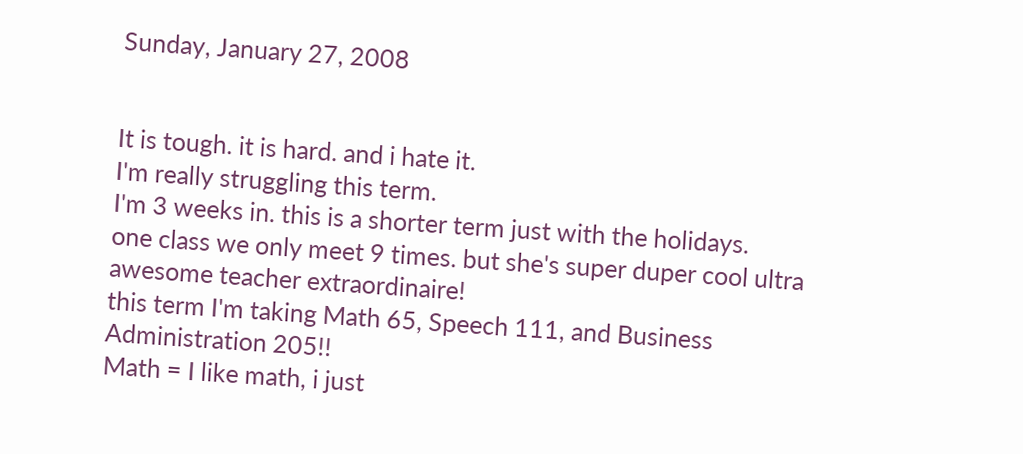Sunday, January 27, 2008


It is tough. it is hard. and i hate it.
I'm really struggling this term.
I'm 3 weeks in. this is a shorter term just with the holidays.
one class we only meet 9 times. but she's super duper cool ultra awesome teacher extraordinaire!
this term I'm taking Math 65, Speech 111, and Business Administration 205!!
Math = I like math, i just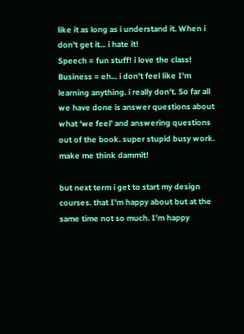like it as long as i understand it. When i don't get it... i hate it!
Speech = fun stuff! i love the class!
Business = eh... i don't feel like I'm learning anything. i really don't. So far all we have done is answer questions about what 'we feel' and answering questions out of the book. super stupid busy work. make me think dammit!

but next term i get to start my design courses. that I'm happy about but at the same time not so much. I'm happy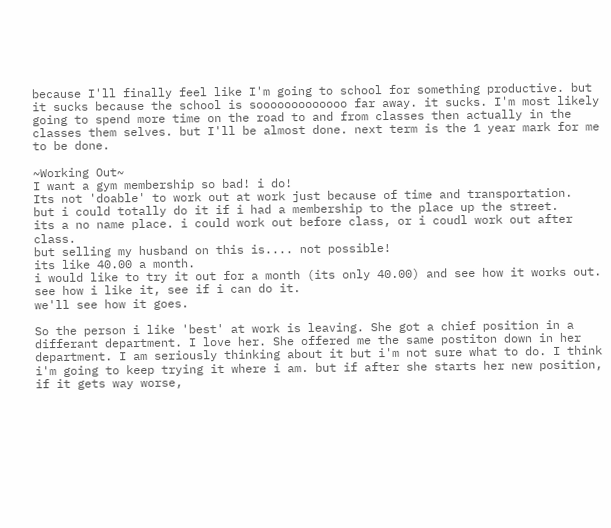because I'll finally feel like I'm going to school for something productive. but it sucks because the school is sooooooooooooo far away. it sucks. I'm most likely going to spend more time on the road to and from classes then actually in the classes them selves. but I'll be almost done. next term is the 1 year mark for me to be done.

~Working Out~
I want a gym membership so bad! i do!
Its not 'doable' to work out at work just because of time and transportation.
but i could totally do it if i had a membership to the place up the street.
its a no name place. i could work out before class, or i coudl work out after class.
but selling my husband on this is.... not possible!
its like 40.00 a month.
i would like to try it out for a month (its only 40.00) and see how it works out.
see how i like it, see if i can do it.
we'll see how it goes.

So the person i like 'best' at work is leaving. She got a chief position in a differant department. I love her. She offered me the same postiton down in her department. I am seriously thinking about it but i'm not sure what to do. I think i'm going to keep trying it where i am. but if after she starts her new position, if it gets way worse,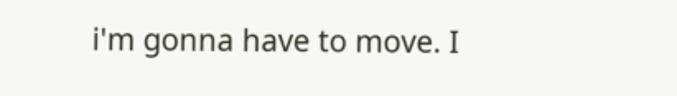i'm gonna have to move. I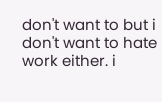don't want to but i don't want to hate work either. i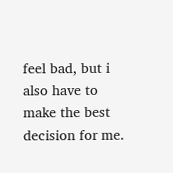feel bad, but i also have to make the best decision for me.